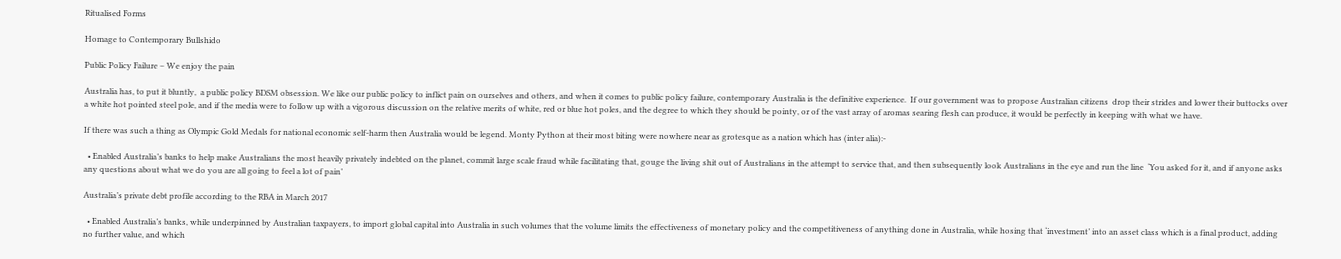Ritualised Forms

Homage to Contemporary Bullshido

Public Policy Failure – We enjoy the pain

Australia has, to put it bluntly,  a public policy BDSM obsession. We like our public policy to inflict pain on ourselves and others, and when it comes to public policy failure, contemporary Australia is the definitive experience.  If our government was to propose Australian citizens  drop their strides and lower their buttocks over a white hot pointed steel pole, and if the media were to follow up with a vigorous discussion on the relative merits of white, red or blue hot poles, and the degree to which they should be pointy, or of the vast array of aromas searing flesh can produce, it would be perfectly in keeping with what we have.

If there was such a thing as Olympic Gold Medals for national economic self-harm then Australia would be legend. Monty Python at their most biting were nowhere near as grotesque as a nation which has (inter alia):-

  • Enabled Australia’s banks to help make Australians the most heavily privately indebted on the planet, commit large scale fraud while facilitating that, gouge the living shit out of Australians in the attempt to service that, and then subsequently look Australians in the eye and run the line  ‘You asked for it, and if anyone asks any questions about what we do you are all going to feel a lot of pain’

Australia’s private debt profile according to the RBA in March 2017

  • Enabled Australia’s banks, while underpinned by Australian taxpayers, to import global capital into Australia in such volumes that the volume limits the effectiveness of monetary policy and the competitiveness of anything done in Australia, while hosing that ‘investment’ into an asset class which is a final product, adding no further value, and which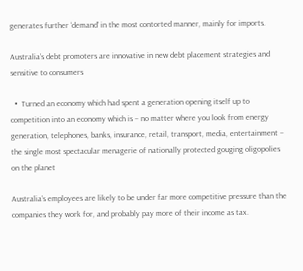generates further ‘demand’ in the most contorted manner, mainly for imports.

Australia’s debt promoters are innovative in new debt placement strategies and sensitive to consumers

  •  Turned an economy which had spent a generation opening itself up to competition into an economy which is – no matter where you look from energy generation, telephones, banks, insurance, retail, transport, media, entertainment – the single most spectacular menagerie of nationally protected gouging oligopolies on the planet

Australia’s employees are likely to be under far more competitive pressure than the companies they work for, and probably pay more of their income as tax.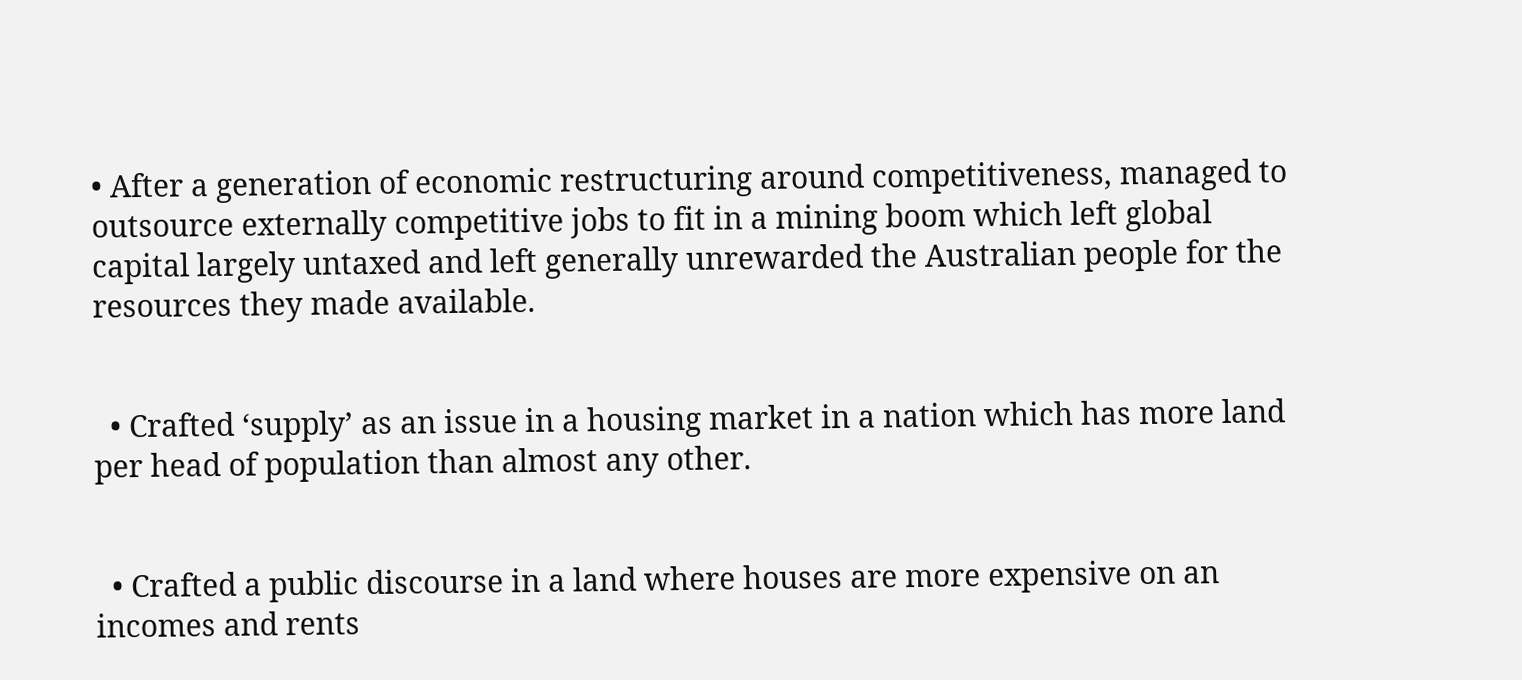• After a generation of economic restructuring around competitiveness, managed to outsource externally competitive jobs to fit in a mining boom which left global capital largely untaxed and left generally unrewarded the Australian people for the resources they made available.


  • Crafted ‘supply’ as an issue in a housing market in a nation which has more land per head of population than almost any other.


  • Crafted a public discourse in a land where houses are more expensive on an incomes and rents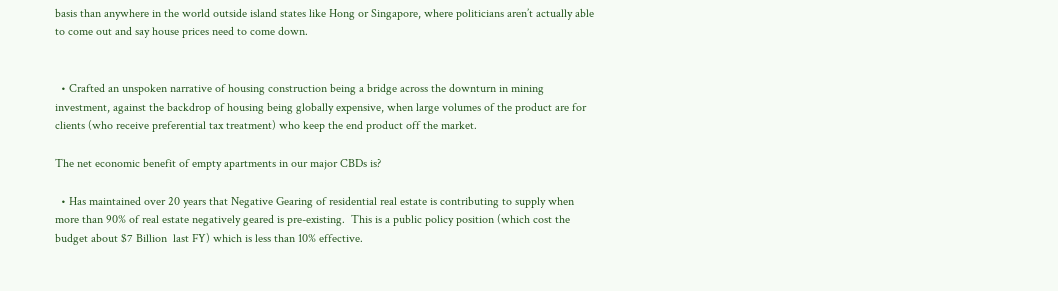basis than anywhere in the world outside island states like Hong or Singapore, where politicians aren’t actually able to come out and say house prices need to come down.


  • Crafted an unspoken narrative of housing construction being a bridge across the downturn in mining investment, against the backdrop of housing being globally expensive, when large volumes of the product are for clients (who receive preferential tax treatment) who keep the end product off the market.

The net economic benefit of empty apartments in our major CBDs is?

  • Has maintained over 20 years that Negative Gearing of residential real estate is contributing to supply when more than 90% of real estate negatively geared is pre-existing.  This is a public policy position (which cost the budget about $7 Billion  last FY) which is less than 10% effective.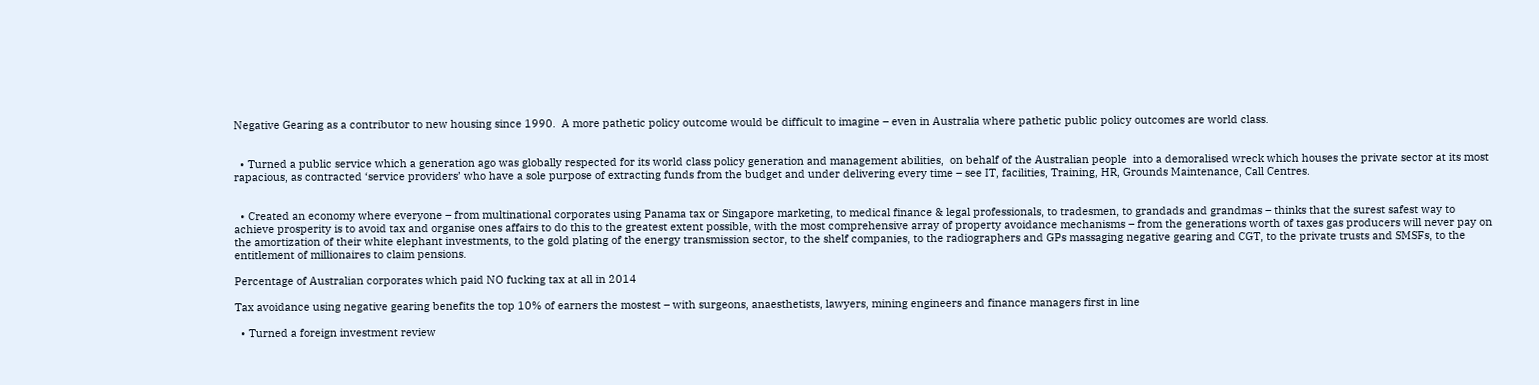Negative Gearing as a contributor to new housing since 1990.  A more pathetic policy outcome would be difficult to imagine – even in Australia where pathetic public policy outcomes are world class.


  • Turned a public service which a generation ago was globally respected for its world class policy generation and management abilities,  on behalf of the Australian people  into a demoralised wreck which houses the private sector at its most rapacious, as contracted ‘service providers’ who have a sole purpose of extracting funds from the budget and under delivering every time – see IT, facilities, Training, HR, Grounds Maintenance, Call Centres.


  • Created an economy where everyone – from multinational corporates using Panama tax or Singapore marketing, to medical finance & legal professionals, to tradesmen, to grandads and grandmas – thinks that the surest safest way to achieve prosperity is to avoid tax and organise ones affairs to do this to the greatest extent possible, with the most comprehensive array of property avoidance mechanisms – from the generations worth of taxes gas producers will never pay on the amortization of their white elephant investments, to the gold plating of the energy transmission sector, to the shelf companies, to the radiographers and GPs massaging negative gearing and CGT, to the private trusts and SMSFs, to the entitlement of millionaires to claim pensions.

Percentage of Australian corporates which paid NO fucking tax at all in 2014

Tax avoidance using negative gearing benefits the top 10% of earners the mostest – with surgeons, anaesthetists, lawyers, mining engineers and finance managers first in line

  • Turned a foreign investment review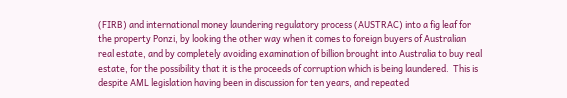(FIRB) and international money laundering regulatory process (AUSTRAC) into a fig leaf for the property Ponzi, by looking the other way when it comes to foreign buyers of Australian real estate, and by completely avoiding examination of billion brought into Australia to buy real estate, for the possibility that it is the proceeds of corruption which is being laundered.  This is despite AML legislation having been in discussion for ten years, and repeated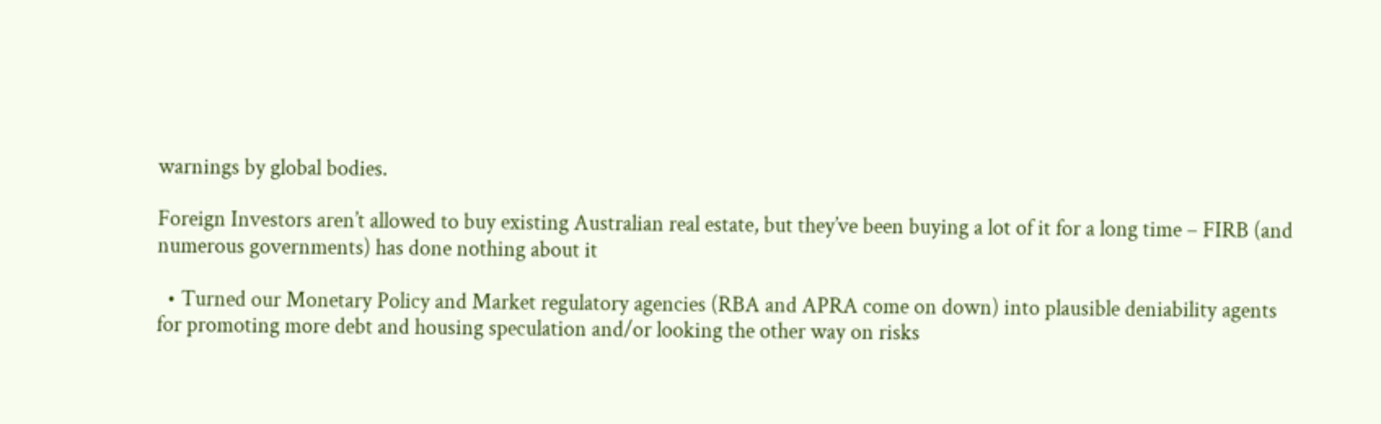warnings by global bodies.

Foreign Investors aren’t allowed to buy existing Australian real estate, but they’ve been buying a lot of it for a long time – FIRB (and numerous governments) has done nothing about it

  • Turned our Monetary Policy and Market regulatory agencies (RBA and APRA come on down) into plausible deniability agents for promoting more debt and housing speculation and/or looking the other way on risks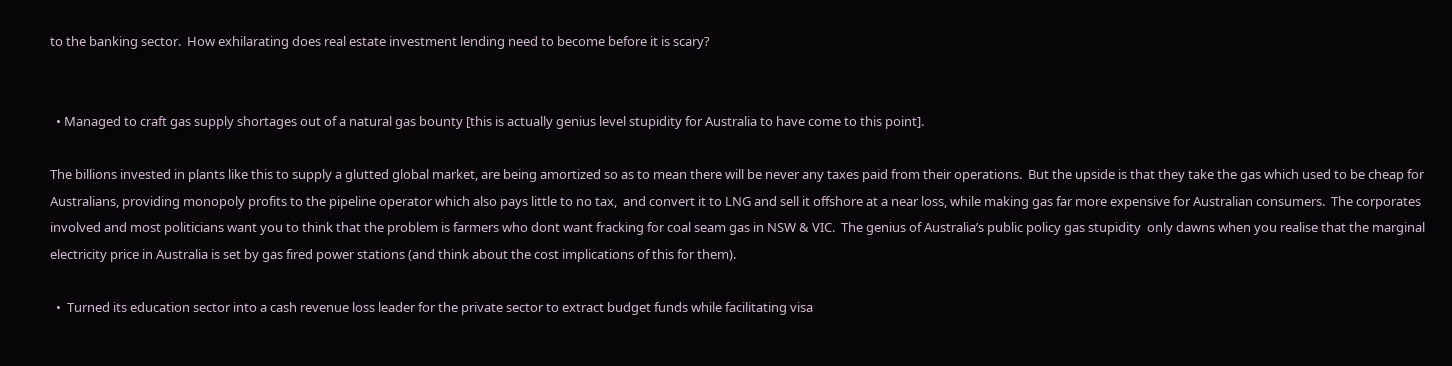to the banking sector.  How exhilarating does real estate investment lending need to become before it is scary?


  • Managed to craft gas supply shortages out of a natural gas bounty [this is actually genius level stupidity for Australia to have come to this point].

The billions invested in plants like this to supply a glutted global market, are being amortized so as to mean there will be never any taxes paid from their operations.  But the upside is that they take the gas which used to be cheap for Australians, providing monopoly profits to the pipeline operator which also pays little to no tax,  and convert it to LNG and sell it offshore at a near loss, while making gas far more expensive for Australian consumers.  The corporates involved and most politicians want you to think that the problem is farmers who dont want fracking for coal seam gas in NSW & VIC.  The genius of Australia’s public policy gas stupidity  only dawns when you realise that the marginal electricity price in Australia is set by gas fired power stations (and think about the cost implications of this for them).

  •  Turned its education sector into a cash revenue loss leader for the private sector to extract budget funds while facilitating visa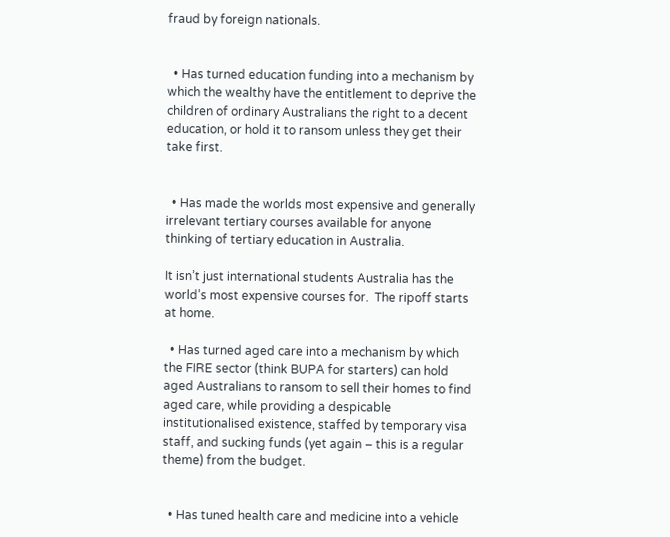fraud by foreign nationals.


  • Has turned education funding into a mechanism by which the wealthy have the entitlement to deprive the children of ordinary Australians the right to a decent education, or hold it to ransom unless they get their take first.


  • Has made the worlds most expensive and generally irrelevant tertiary courses available for anyone thinking of tertiary education in Australia.

It isn’t just international students Australia has the world’s most expensive courses for.  The ripoff starts at home.

  • Has turned aged care into a mechanism by which the FIRE sector (think BUPA for starters) can hold aged Australians to ransom to sell their homes to find aged care, while providing a despicable institutionalised existence, staffed by temporary visa staff, and sucking funds (yet again – this is a regular theme) from the budget.


  • Has tuned health care and medicine into a vehicle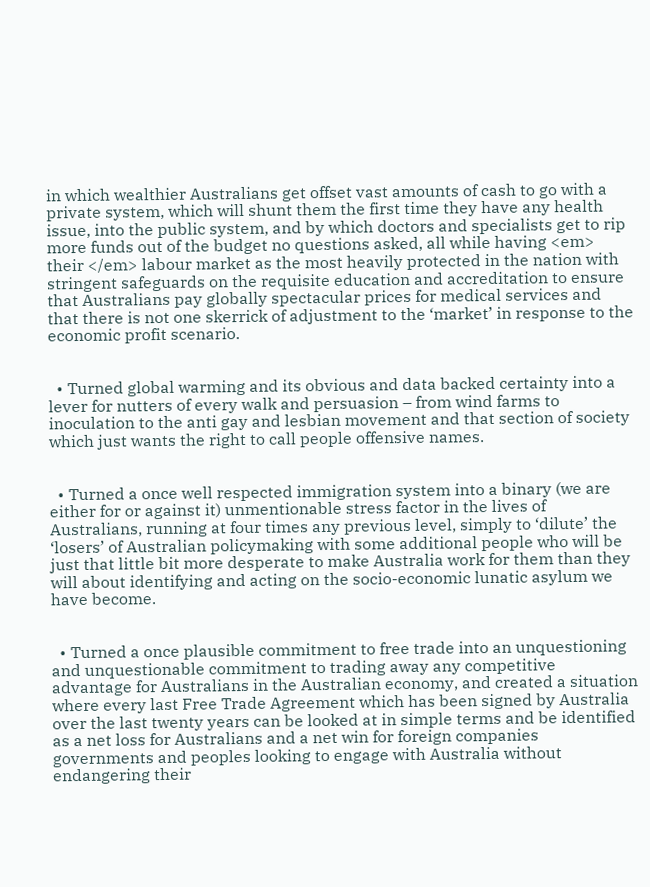in which wealthier Australians get offset vast amounts of cash to go with a private system, which will shunt them the first time they have any health issue, into the public system, and by which doctors and specialists get to rip more funds out of the budget no questions asked, all while having <em> their </em> labour market as the most heavily protected in the nation with stringent safeguards on the requisite education and accreditation to ensure that Australians pay globally spectacular prices for medical services and that there is not one skerrick of adjustment to the ‘market’ in response to the economic profit scenario.


  • Turned global warming and its obvious and data backed certainty into a lever for nutters of every walk and persuasion – from wind farms to inoculation to the anti gay and lesbian movement and that section of society which just wants the right to call people offensive names.


  • Turned a once well respected immigration system into a binary (we are either for or against it) unmentionable stress factor in the lives of Australians, running at four times any previous level, simply to ‘dilute’ the ‘losers’ of Australian policymaking with some additional people who will be just that little bit more desperate to make Australia work for them than they will about identifying and acting on the socio-economic lunatic asylum we have become.


  • Turned a once plausible commitment to free trade into an unquestioning and unquestionable commitment to trading away any competitive advantage for Australians in the Australian economy, and created a situation where every last Free Trade Agreement which has been signed by Australia over the last twenty years can be looked at in simple terms and be identified as a net loss for Australians and a net win for foreign companies governments and peoples looking to engage with Australia without endangering their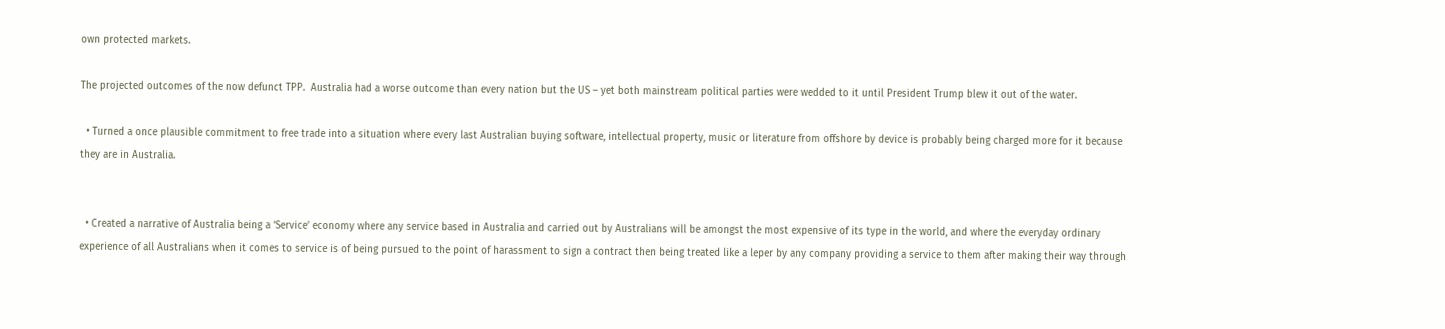own protected markets.

The projected outcomes of the now defunct TPP.  Australia had a worse outcome than every nation but the US – yet both mainstream political parties were wedded to it until President Trump blew it out of the water.

  • Turned a once plausible commitment to free trade into a situation where every last Australian buying software, intellectual property, music or literature from offshore by device is probably being charged more for it because they are in Australia.


  • Created a narrative of Australia being a ‘Service’ economy where any service based in Australia and carried out by Australians will be amongst the most expensive of its type in the world, and where the everyday ordinary experience of all Australians when it comes to service is of being pursued to the point of harassment to sign a contract then being treated like a leper by any company providing a service to them after making their way through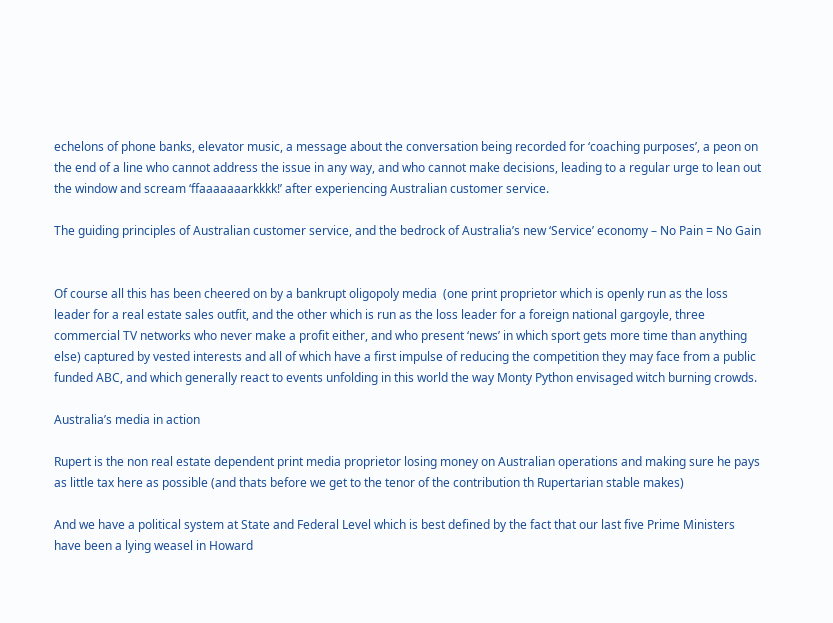echelons of phone banks, elevator music, a message about the conversation being recorded for ‘coaching purposes’, a peon on the end of a line who cannot address the issue in any way, and who cannot make decisions, leading to a regular urge to lean out the window and scream ‘ffaaaaaaarkkkk!’ after experiencing Australian customer service.

The guiding principles of Australian customer service, and the bedrock of Australia’s new ‘Service’ economy – No Pain = No Gain


Of course all this has been cheered on by a bankrupt oligopoly media  (one print proprietor which is openly run as the loss leader for a real estate sales outfit, and the other which is run as the loss leader for a foreign national gargoyle, three commercial TV networks who never make a profit either, and who present ‘news’ in which sport gets more time than anything else) captured by vested interests and all of which have a first impulse of reducing the competition they may face from a public funded ABC, and which generally react to events unfolding in this world the way Monty Python envisaged witch burning crowds.

Australia’s media in action

Rupert is the non real estate dependent print media proprietor losing money on Australian operations and making sure he pays as little tax here as possible (and thats before we get to the tenor of the contribution th Rupertarian stable makes)

And we have a political system at State and Federal Level which is best defined by the fact that our last five Prime Ministers have been a lying weasel in Howard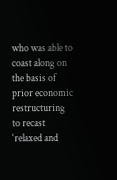who was able to coast along on the basis of prior economic restructuring to recast ‘relaxed and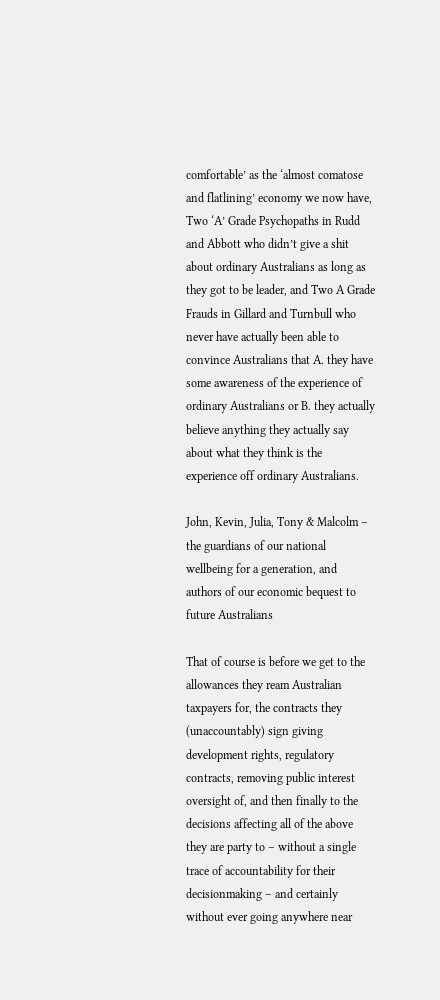comfortable’ as the ‘almost comatose and flatlining’ economy we now have, Two ‘A’ Grade Psychopaths in Rudd and Abbott who didn’t give a shit about ordinary Australians as long as they got to be leader, and Two A Grade Frauds in Gillard and Turnbull who never have actually been able to convince Australians that A. they have some awareness of the experience of ordinary Australians or B. they actually believe anything they actually say about what they think is the experience off ordinary Australians.

John, Kevin, Julia, Tony & Malcolm – the guardians of our national wellbeing for a generation, and authors of our economic bequest to future Australians

That of course is before we get to the allowances they ream Australian taxpayers for, the contracts they (unaccountably) sign giving development rights, regulatory contracts, removing public interest oversight of, and then finally to the decisions affecting all of the above they are party to – without a single trace of accountability for their decisionmaking – and certainly without ever going anywhere near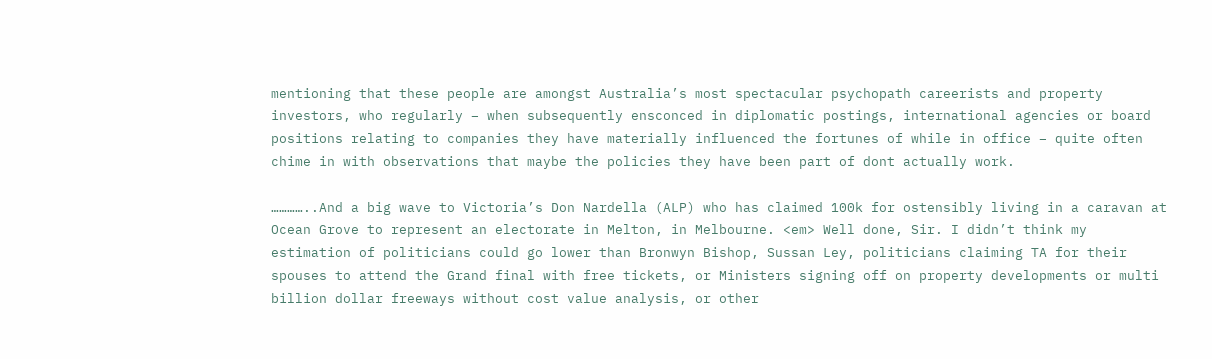mentioning that these people are amongst Australia’s most spectacular psychopath careerists and property investors, who regularly – when subsequently ensconced in diplomatic postings, international agencies or board positions relating to companies they have materially influenced the fortunes of while in office – quite often chime in with observations that maybe the policies they have been part of dont actually work.

…………..And a big wave to Victoria’s Don Nardella (ALP) who has claimed 100k for ostensibly living in a caravan at Ocean Grove to represent an electorate in Melton, in Melbourne. <em> Well done, Sir. I didn’t think my estimation of politicians could go lower than Bronwyn Bishop, Sussan Ley, politicians claiming TA for their spouses to attend the Grand final with free tickets, or Ministers signing off on property developments or multi billion dollar freeways without cost value analysis, or other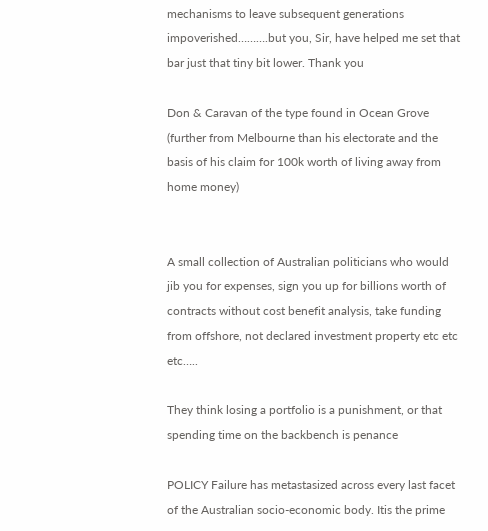mechanisms to leave subsequent generations impoverished……….but you, Sir, have helped me set that bar just that tiny bit lower. Thank you

Don & Caravan of the type found in Ocean Grove (further from Melbourne than his electorate and the basis of his claim for 100k worth of living away from home money)


A small collection of Australian politicians who would jib you for expenses, sign you up for billions worth of contracts without cost benefit analysis, take funding from offshore, not declared investment property etc etc etc…..

They think losing a portfolio is a punishment, or that spending time on the backbench is penance

POLICY Failure has metastasized across every last facet of the Australian socio-economic body. Itis the prime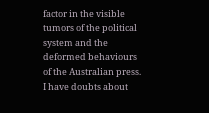factor in the visible tumors of the political system and the deformed behaviours of the Australian press. I have doubts about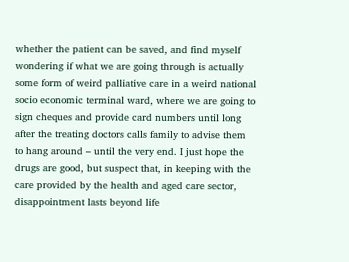whether the patient can be saved, and find myself wondering if what we are going through is actually some form of weird palliative care in a weird national socio economic terminal ward, where we are going to sign cheques and provide card numbers until long after the treating doctors calls family to advise them to hang around – until the very end. I just hope the drugs are good, but suspect that, in keeping with the care provided by the health and aged care sector, disappointment lasts beyond life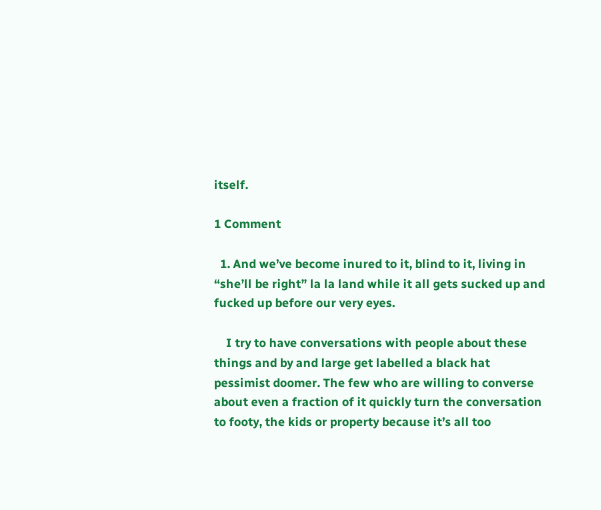itself.

1 Comment

  1. And we’ve become inured to it, blind to it, living in “she’ll be right” la la land while it all gets sucked up and fucked up before our very eyes.

    I try to have conversations with people about these things and by and large get labelled a black hat pessimist doomer. The few who are willing to converse about even a fraction of it quickly turn the conversation to footy, the kids or property because it’s all too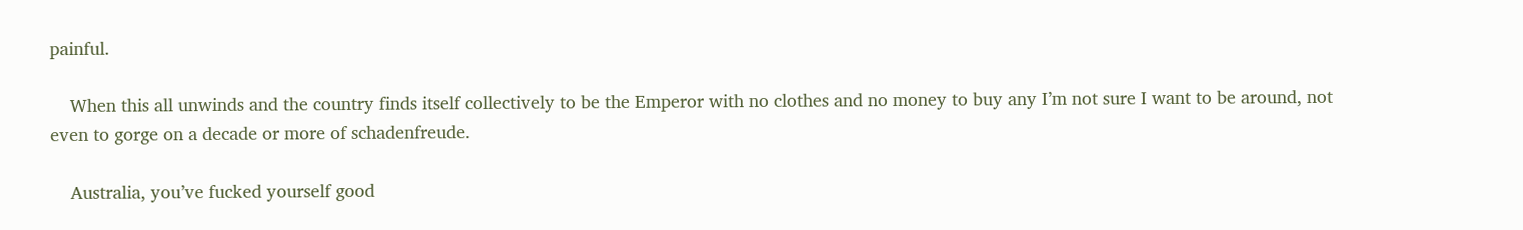painful.

    When this all unwinds and the country finds itself collectively to be the Emperor with no clothes and no money to buy any I’m not sure I want to be around, not even to gorge on a decade or more of schadenfreude.

    Australia, you’ve fucked yourself good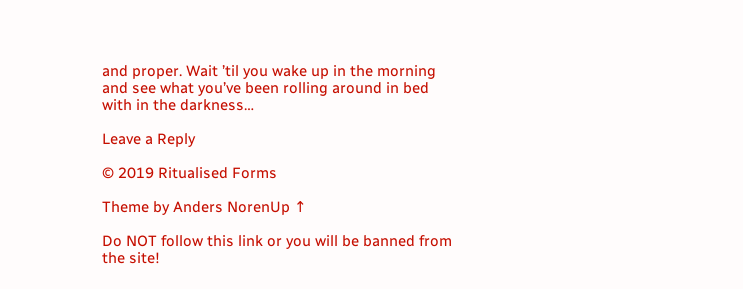and proper. Wait ’til you wake up in the morning and see what you’ve been rolling around in bed with in the darkness…

Leave a Reply

© 2019 Ritualised Forms

Theme by Anders NorenUp ↑

Do NOT follow this link or you will be banned from the site!